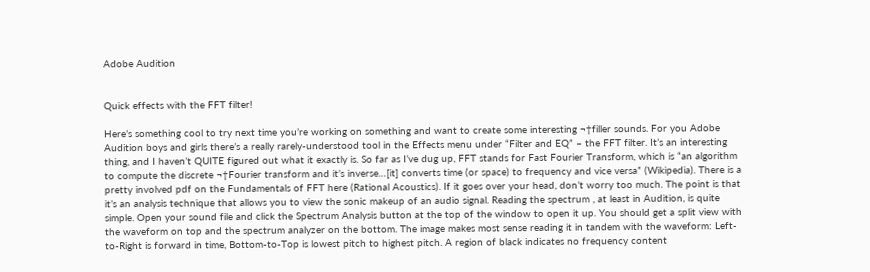Adobe Audition


Quick effects with the FFT filter!

Here’s something cool to try next time you’re working on something and want to create some interesting ¬†filler sounds. For you Adobe Audition boys and girls there’s a really rarely-understood tool in the Effects menu under “Filter and EQ” – the FFT filter. It’s an interesting thing, and I haven’t QUITE figured out what it exactly is. So far as I’ve dug up, FFT stands for Fast Fourier Transform, which is “an algorithm to compute the discrete ¬†Fourier transform and it’s inverse…[it] converts time (or space) to frequency and vice versa” (Wikipedia). There is a pretty involved pdf on the Fundamentals of FFT here (Rational Acoustics). If it goes over your head, don’t worry too much. The point is that it’s an analysis technique that allows you to view the sonic makeup of an audio signal. Reading the spectrum , at least in Audition, is quite simple. Open your sound file and click the Spectrum Analysis button at the top of the window to open it up. You should get a split view with the waveform on top and the spectrum analyzer on the bottom. The image makes most sense reading it in tandem with the waveform: Left-to-Right is forward in time, Bottom-to-Top is lowest pitch to highest pitch. A region of black indicates no frequency content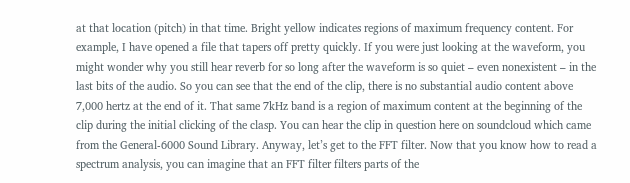at that location (pitch) in that time. Bright yellow indicates regions of maximum frequency content. For example, I have opened a file that tapers off pretty quickly. If you were just looking at the waveform, you might wonder why you still hear reverb for so long after the waveform is so quiet – even nonexistent – in the last bits of the audio. So you can see that the end of the clip, there is no substantial audio content above 7,000 hertz at the end of it. That same 7kHz band is a region of maximum content at the beginning of the clip during the initial clicking of the clasp. You can hear the clip in question here on soundcloud which came from the General-6000 Sound Library. Anyway, let’s get to the FFT filter. Now that you know how to read a spectrum analysis, you can imagine that an FFT filter filters parts of the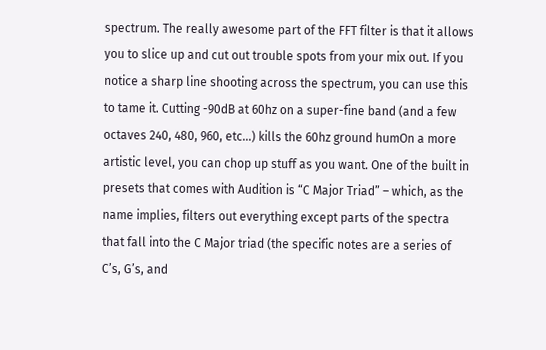spectrum. The really awesome part of the FFT filter is that it allows you to slice up and cut out trouble spots from your mix out. If you notice a sharp line shooting across the spectrum, you can use this to tame it. Cutting -90dB at 60hz on a super-fine band (and a few octaves 240, 480, 960, etc…) kills the 60hz ground humOn a more artistic level, you can chop up stuff as you want. One of the built in presets that comes with Audition is “C Major Triad” – which, as the name implies, filters out everything except parts of the spectra that fall into the C Major triad (the specific notes are a series of C’s, G’s, and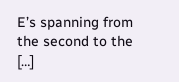E’s spanning from the second to the […]